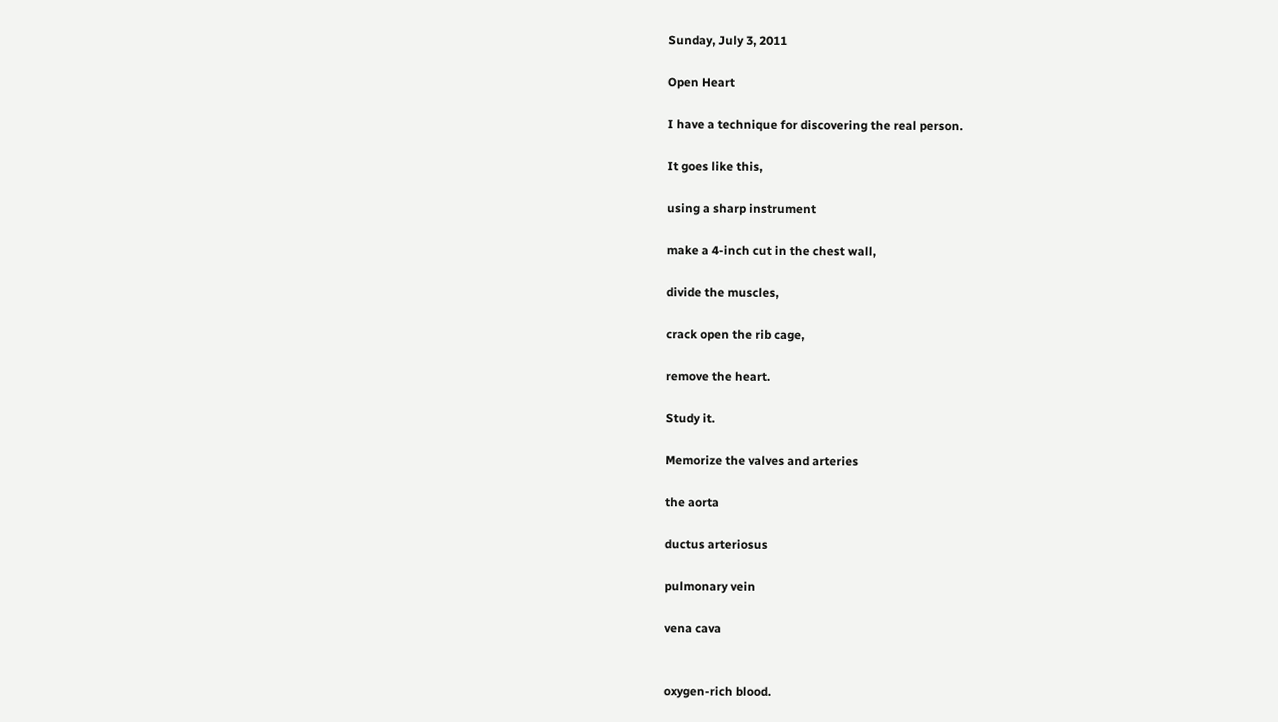Sunday, July 3, 2011

Open Heart

I have a technique for discovering the real person.

It goes like this,

using a sharp instrument

make a 4-inch cut in the chest wall,

divide the muscles,

crack open the rib cage,

remove the heart.

Study it.

Memorize the valves and arteries

the aorta

ductus arteriosus

pulmonary vein

vena cava


oxygen-rich blood.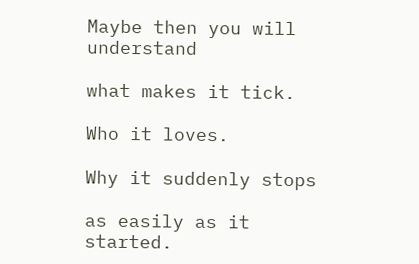Maybe then you will understand

what makes it tick.

Who it loves.

Why it suddenly stops

as easily as it started.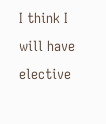I think I will have elective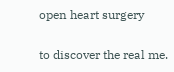open heart surgery

to discover the real me.